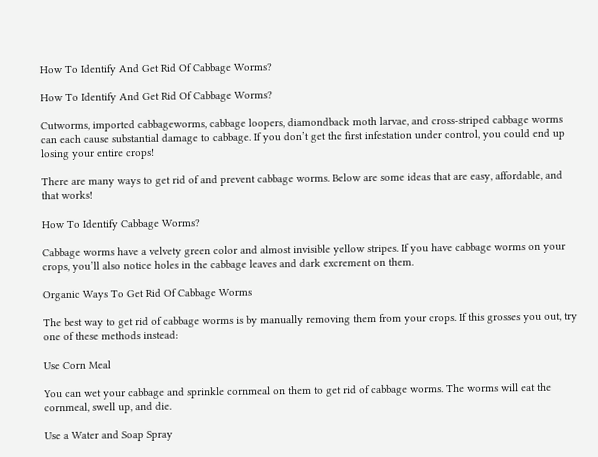How To Identify And Get Rid Of Cabbage Worms?

How To Identify And Get Rid Of Cabbage Worms?

Cutworms, imported cabbageworms, cabbage loopers, diamondback moth larvae, and cross-striped cabbage worms can each cause substantial damage to cabbage. If you don’t get the first infestation under control, you could end up losing your entire crops!

There are many ways to get rid of and prevent cabbage worms. Below are some ideas that are easy, affordable, and that works!

How To Identify Cabbage Worms?

Cabbage worms have a velvety green color and almost invisible yellow stripes. If you have cabbage worms on your crops, you’ll also notice holes in the cabbage leaves and dark excrement on them.

Organic Ways To Get Rid Of Cabbage Worms

The best way to get rid of cabbage worms is by manually removing them from your crops. If this grosses you out, try one of these methods instead:

Use Corn Meal

You can wet your cabbage and sprinkle cornmeal on them to get rid of cabbage worms. The worms will eat the cornmeal, swell up, and die.

Use a Water and Soap Spray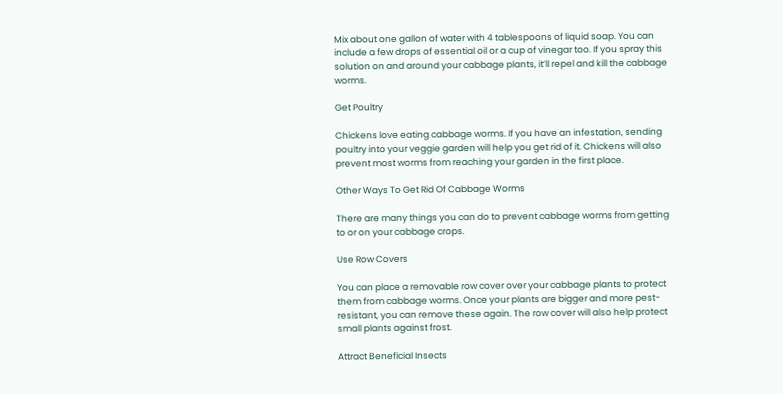Mix about one gallon of water with 4 tablespoons of liquid soap. You can include a few drops of essential oil or a cup of vinegar too. If you spray this solution on and around your cabbage plants, it’ll repel and kill the cabbage worms.

Get Poultry

Chickens love eating cabbage worms. If you have an infestation, sending poultry into your veggie garden will help you get rid of it. Chickens will also prevent most worms from reaching your garden in the first place.

Other Ways To Get Rid Of Cabbage Worms

There are many things you can do to prevent cabbage worms from getting to or on your cabbage crops.

Use Row Covers

You can place a removable row cover over your cabbage plants to protect them from cabbage worms. Once your plants are bigger and more pest-resistant, you can remove these again. The row cover will also help protect small plants against frost.

Attract Beneficial Insects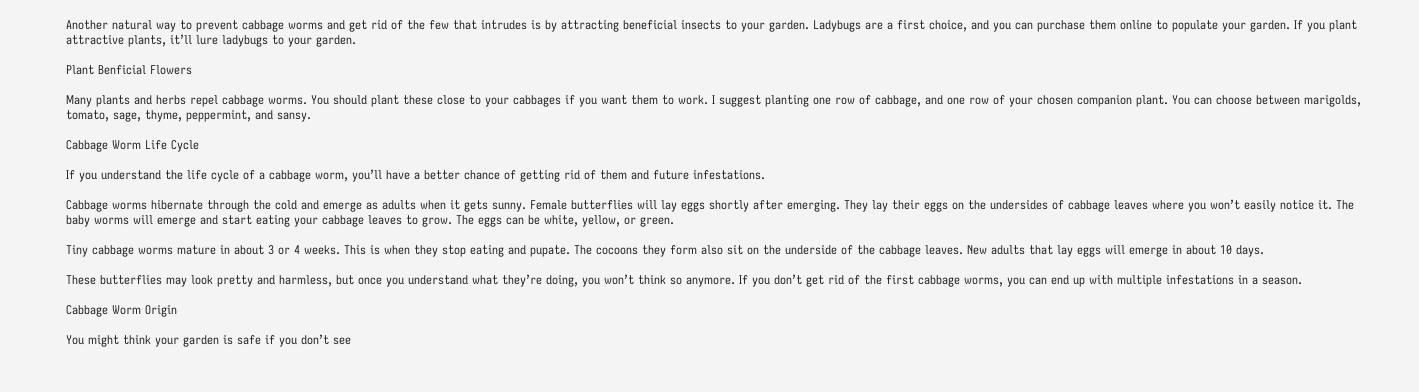Another natural way to prevent cabbage worms and get rid of the few that intrudes is by attracting beneficial insects to your garden. Ladybugs are a first choice, and you can purchase them online to populate your garden. If you plant attractive plants, it’ll lure ladybugs to your garden.

Plant Benficial Flowers

Many plants and herbs repel cabbage worms. You should plant these close to your cabbages if you want them to work. I suggest planting one row of cabbage, and one row of your chosen companion plant. You can choose between marigolds, tomato, sage, thyme, peppermint, and sansy.

Cabbage Worm Life Cycle

If you understand the life cycle of a cabbage worm, you’ll have a better chance of getting rid of them and future infestations.

Cabbage worms hibernate through the cold and emerge as adults when it gets sunny. Female butterflies will lay eggs shortly after emerging. They lay their eggs on the undersides of cabbage leaves where you won’t easily notice it. The baby worms will emerge and start eating your cabbage leaves to grow. The eggs can be white, yellow, or green.

Tiny cabbage worms mature in about 3 or 4 weeks. This is when they stop eating and pupate. The cocoons they form also sit on the underside of the cabbage leaves. New adults that lay eggs will emerge in about 10 days.

These butterflies may look pretty and harmless, but once you understand what they’re doing, you won’t think so anymore. If you don’t get rid of the first cabbage worms, you can end up with multiple infestations in a season.

Cabbage Worm Origin

You might think your garden is safe if you don’t see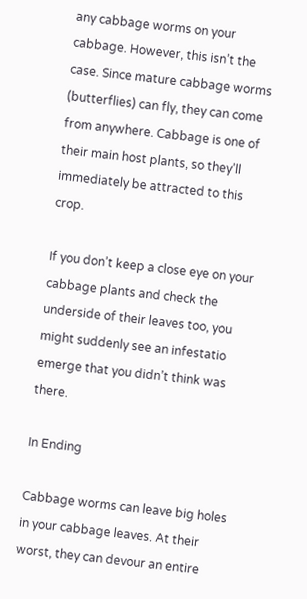any cabbage worms on your cabbage. However, this isn’t the case. Since mature cabbage worms (butterflies) can fly, they can come from anywhere. Cabbage is one of their main host plants, so they’ll immediately be attracted to this crop.

If you don’t keep a close eye on your cabbage plants and check the underside of their leaves too, you might suddenly see an infestatio emerge that you didn’t think was there.

In Ending

Cabbage worms can leave big holes in your cabbage leaves. At their worst, they can devour an entire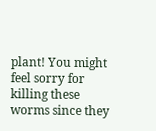plant! You might feel sorry for killing these worms since they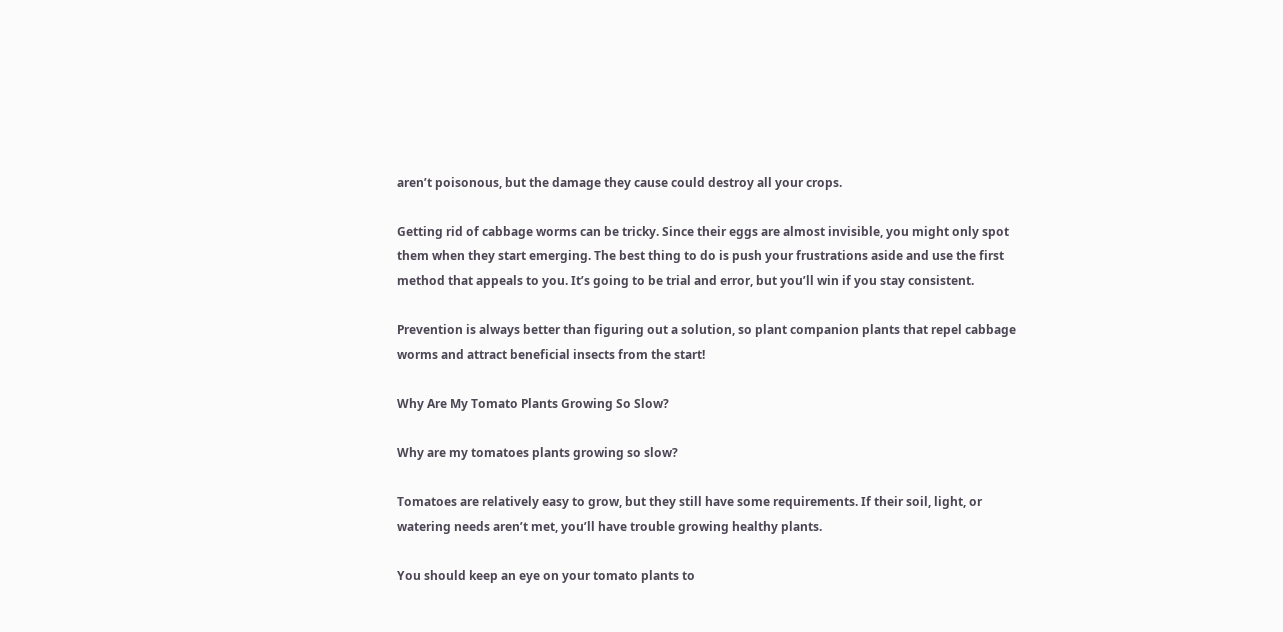aren’t poisonous, but the damage they cause could destroy all your crops.

Getting rid of cabbage worms can be tricky. Since their eggs are almost invisible, you might only spot them when they start emerging. The best thing to do is push your frustrations aside and use the first method that appeals to you. It’s going to be trial and error, but you’ll win if you stay consistent.

Prevention is always better than figuring out a solution, so plant companion plants that repel cabbage worms and attract beneficial insects from the start!

Why Are My Tomato Plants Growing So Slow?

Why are my tomatoes plants growing so slow?

Tomatoes are relatively easy to grow, but they still have some requirements. If their soil, light, or watering needs aren’t met, you’ll have trouble growing healthy plants.

You should keep an eye on your tomato plants to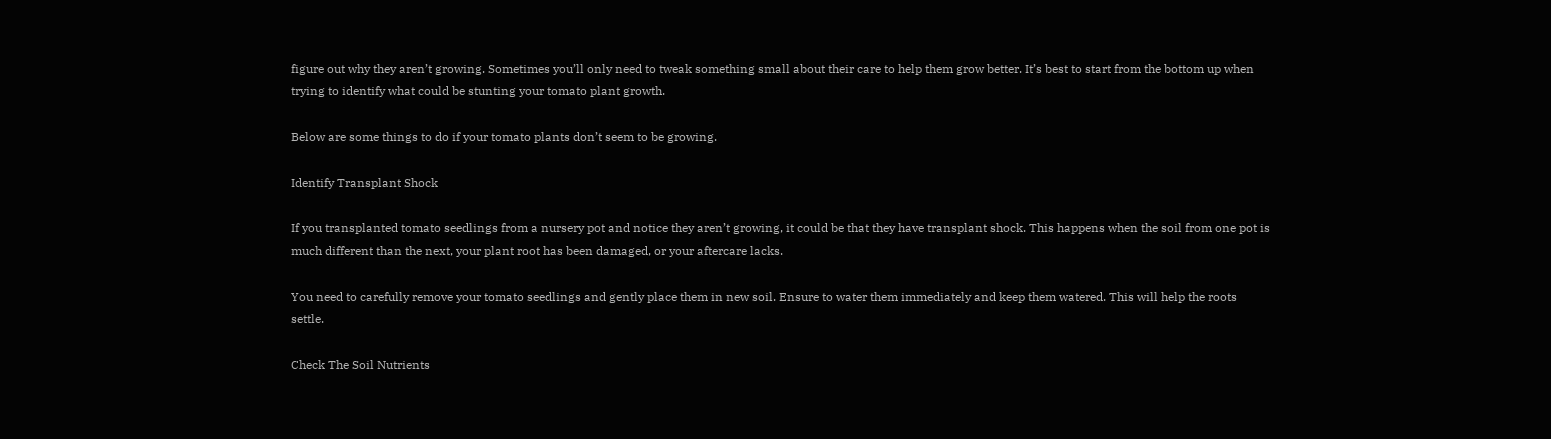figure out why they aren’t growing. Sometimes you’ll only need to tweak something small about their care to help them grow better. It’s best to start from the bottom up when trying to identify what could be stunting your tomato plant growth.

Below are some things to do if your tomato plants don’t seem to be growing.

Identify Transplant Shock

If you transplanted tomato seedlings from a nursery pot and notice they aren’t growing, it could be that they have transplant shock. This happens when the soil from one pot is much different than the next, your plant root has been damaged, or your aftercare lacks.

You need to carefully remove your tomato seedlings and gently place them in new soil. Ensure to water them immediately and keep them watered. This will help the roots settle.

Check The Soil Nutrients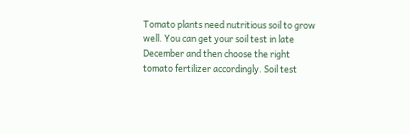Tomato plants need nutritious soil to grow well. You can get your soil test in late December and then choose the right tomato fertilizer accordingly. Soil test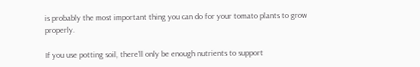is probably the most important thing you can do for your tomato plants to grow properly.

If you use potting soil, there’ll only be enough nutrients to support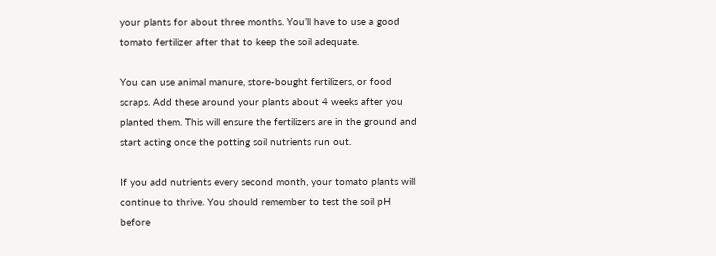your plants for about three months. You’ll have to use a good tomato fertilizer after that to keep the soil adequate.

You can use animal manure, store-bought fertilizers, or food scraps. Add these around your plants about 4 weeks after you planted them. This will ensure the fertilizers are in the ground and start acting once the potting soil nutrients run out.

If you add nutrients every second month, your tomato plants will continue to thrive. You should remember to test the soil pH before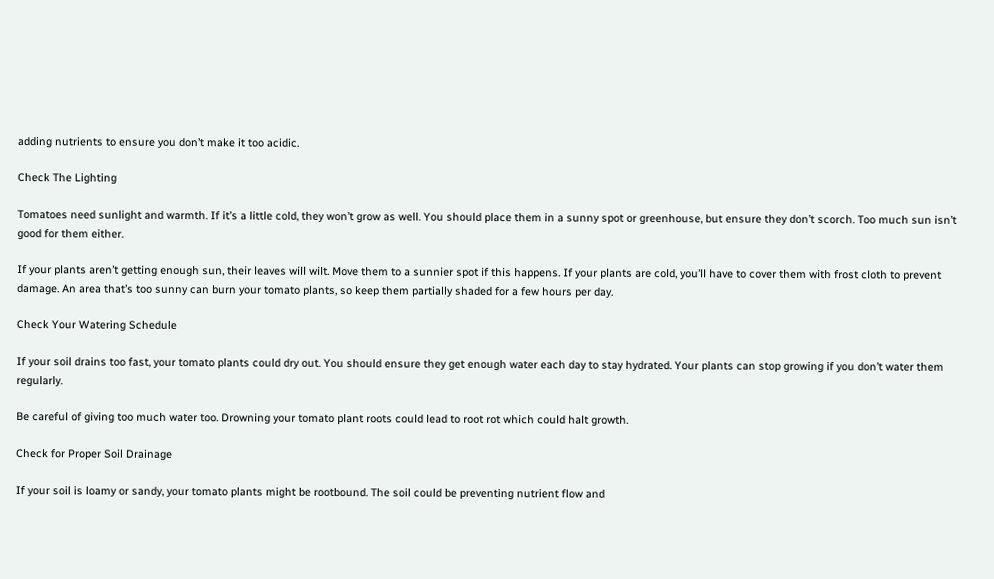adding nutrients to ensure you don’t make it too acidic.

Check The Lighting

Tomatoes need sunlight and warmth. If it’s a little cold, they won’t grow as well. You should place them in a sunny spot or greenhouse, but ensure they don’t scorch. Too much sun isn’t good for them either.

If your plants aren’t getting enough sun, their leaves will wilt. Move them to a sunnier spot if this happens. If your plants are cold, you’ll have to cover them with frost cloth to prevent damage. An area that’s too sunny can burn your tomato plants, so keep them partially shaded for a few hours per day.

Check Your Watering Schedule

If your soil drains too fast, your tomato plants could dry out. You should ensure they get enough water each day to stay hydrated. Your plants can stop growing if you don’t water them regularly.

Be careful of giving too much water too. Drowning your tomato plant roots could lead to root rot which could halt growth.

Check for Proper Soil Drainage

If your soil is loamy or sandy, your tomato plants might be rootbound. The soil could be preventing nutrient flow and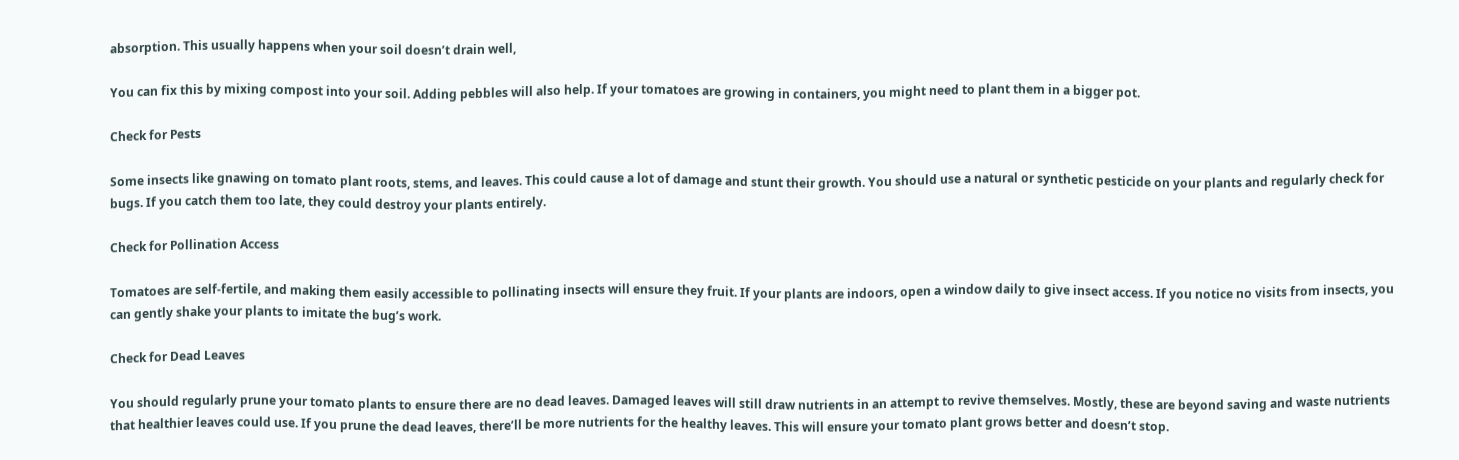absorption. This usually happens when your soil doesn’t drain well,

You can fix this by mixing compost into your soil. Adding pebbles will also help. If your tomatoes are growing in containers, you might need to plant them in a bigger pot.

Check for Pests

Some insects like gnawing on tomato plant roots, stems, and leaves. This could cause a lot of damage and stunt their growth. You should use a natural or synthetic pesticide on your plants and regularly check for bugs. If you catch them too late, they could destroy your plants entirely.

Check for Pollination Access

Tomatoes are self-fertile, and making them easily accessible to pollinating insects will ensure they fruit. If your plants are indoors, open a window daily to give insect access. If you notice no visits from insects, you can gently shake your plants to imitate the bug’s work.

Check for Dead Leaves

You should regularly prune your tomato plants to ensure there are no dead leaves. Damaged leaves will still draw nutrients in an attempt to revive themselves. Mostly, these are beyond saving and waste nutrients that healthier leaves could use. If you prune the dead leaves, there’ll be more nutrients for the healthy leaves. This will ensure your tomato plant grows better and doesn’t stop.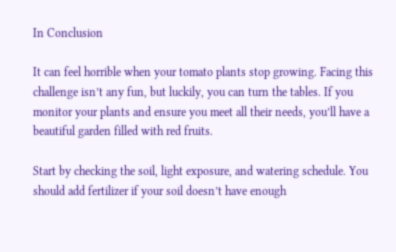In Conclusion

It can feel horrible when your tomato plants stop growing. Facing this challenge isn’t any fun, but luckily, you can turn the tables. If you monitor your plants and ensure you meet all their needs, you’ll have a beautiful garden filled with red fruits.

Start by checking the soil, light exposure, and watering schedule. You should add fertilizer if your soil doesn’t have enough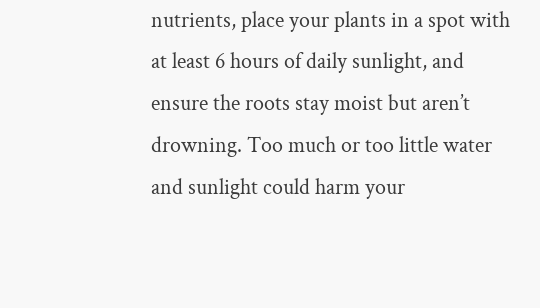nutrients, place your plants in a spot with at least 6 hours of daily sunlight, and ensure the roots stay moist but aren’t drowning. Too much or too little water and sunlight could harm your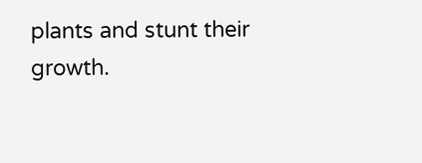plants and stunt their growth.